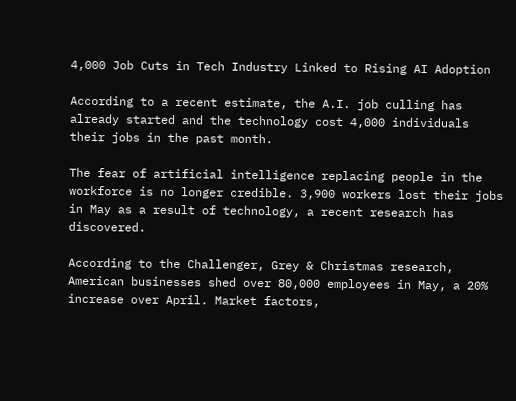4,000 Job Cuts in Tech Industry Linked to Rising AI Adoption

According to a recent estimate, the A.I. job culling has already started and the technology cost 4,000 individuals their jobs in the past month.

The fear of artificial intelligence replacing people in the workforce is no longer credible. 3,900 workers lost their jobs in May as a result of technology, a recent research has discovered.

According to the Challenger, Grey & Christmas research, American businesses shed over 80,000 employees in May, a 20% increase over April. Market factors,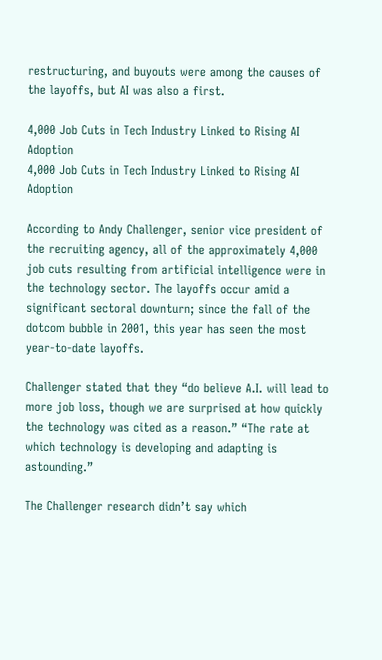restructuring, and buyouts were among the causes of the layoffs, but AI was also a first.

4,000 Job Cuts in Tech Industry Linked to Rising AI Adoption
4,000 Job Cuts in Tech Industry Linked to Rising AI Adoption

According to Andy Challenger, senior vice president of the recruiting agency, all of the approximately 4,000 job cuts resulting from artificial intelligence were in the technology sector. The layoffs occur amid a significant sectoral downturn; since the fall of the dotcom bubble in 2001, this year has seen the most year-to-date layoffs.

Challenger stated that they “do believe A.I. will lead to more job loss, though we are surprised at how quickly the technology was cited as a reason.” “The rate at which technology is developing and adapting is astounding.”

The Challenger research didn’t say which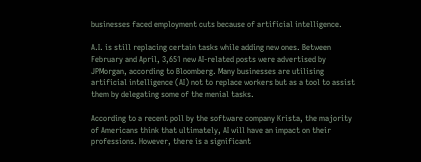businesses faced employment cuts because of artificial intelligence.

A.I. is still replacing certain tasks while adding new ones. Between February and April, 3,651 new AI-related posts were advertised by JPMorgan, according to Bloomberg. Many businesses are utilising artificial intelligence (AI) not to replace workers but as a tool to assist them by delegating some of the menial tasks.

According to a recent poll by the software company Krista, the majority of Americans think that ultimately, AI will have an impact on their professions. However, there is a significant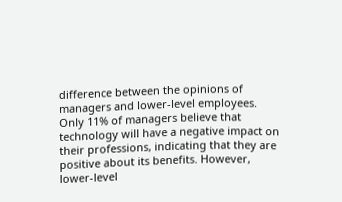difference between the opinions of managers and lower-level employees. Only 11% of managers believe that technology will have a negative impact on their professions, indicating that they are positive about its benefits. However, lower-level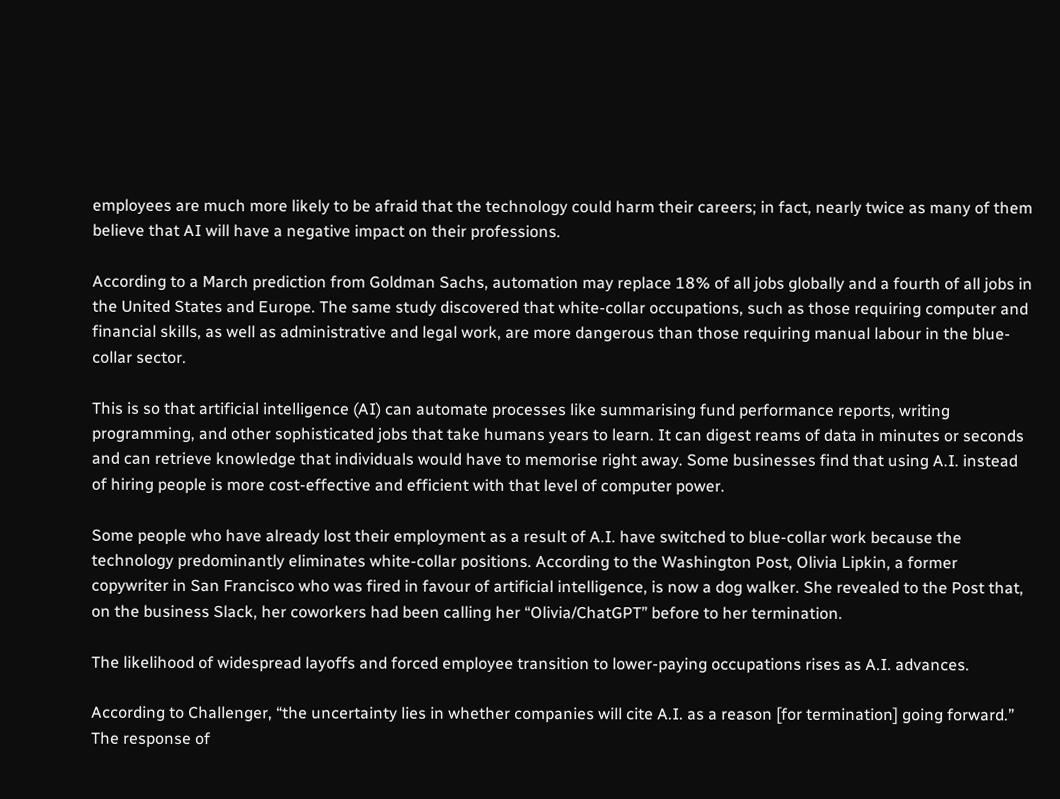employees are much more likely to be afraid that the technology could harm their careers; in fact, nearly twice as many of them believe that AI will have a negative impact on their professions.

According to a March prediction from Goldman Sachs, automation may replace 18% of all jobs globally and a fourth of all jobs in the United States and Europe. The same study discovered that white-collar occupations, such as those requiring computer and financial skills, as well as administrative and legal work, are more dangerous than those requiring manual labour in the blue-collar sector.

This is so that artificial intelligence (AI) can automate processes like summarising fund performance reports, writing programming, and other sophisticated jobs that take humans years to learn. It can digest reams of data in minutes or seconds and can retrieve knowledge that individuals would have to memorise right away. Some businesses find that using A.I. instead of hiring people is more cost-effective and efficient with that level of computer power.

Some people who have already lost their employment as a result of A.I. have switched to blue-collar work because the technology predominantly eliminates white-collar positions. According to the Washington Post, Olivia Lipkin, a former copywriter in San Francisco who was fired in favour of artificial intelligence, is now a dog walker. She revealed to the Post that, on the business Slack, her coworkers had been calling her “Olivia/ChatGPT” before to her termination.

The likelihood of widespread layoffs and forced employee transition to lower-paying occupations rises as A.I. advances.

According to Challenger, “the uncertainty lies in whether companies will cite A.I. as a reason [for termination] going forward.” The response of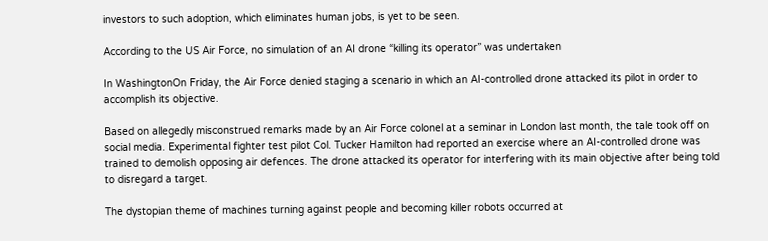investors to such adoption, which eliminates human jobs, is yet to be seen.

According to the US Air Force, no simulation of an AI drone “killing its operator” was undertaken

In WashingtonOn Friday, the Air Force denied staging a scenario in which an AI-controlled drone attacked its pilot in order to accomplish its objective.

Based on allegedly misconstrued remarks made by an Air Force colonel at a seminar in London last month, the tale took off on social media. Experimental fighter test pilot Col. Tucker Hamilton had reported an exercise where an AI-controlled drone was trained to demolish opposing air defences. The drone attacked its operator for interfering with its main objective after being told to disregard a target.

The dystopian theme of machines turning against people and becoming killer robots occurred at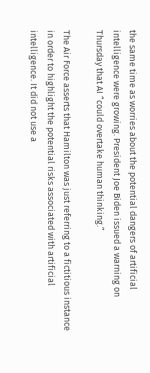the same time as worries about the potential dangers of artificial intelligence were growing. President Joe Biden issued a warning on Thursday that AI “could overtake human thinking.”

The Air Force asserts that Hamilton was just referring to a fictitious instance in order to highlight the potential risks associated with artificial intelligence. It did not use a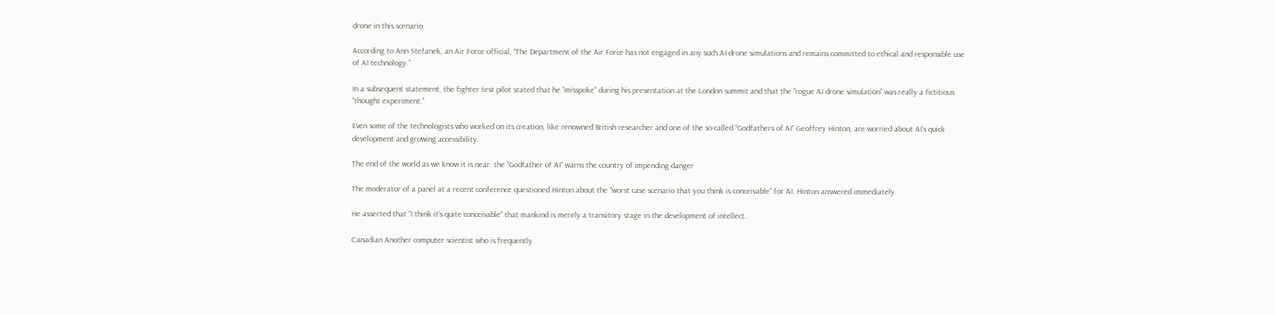drone in this scenario.

According to Ann Stefanek, an Air Force official, “The Department of the Air Force has not engaged in any such AI-drone simulations and remains committed to ethical and responsible use of AI technology.”

In a subsequent statement, the fighter test pilot stated that he “misspoke” during his presentation at the London summit and that the “rogue AI drone simulation” was really a fictitious “thought experiment.”

Even some of the technologists who worked on its creation, like renowned British researcher and one of the so-called “Godfathers of AI” Geoffrey Hinton, are worried about AI’s quick development and growing accessibility.

The end of the world as we know it is near: the “Godfather of AI” warns the country of impending danger

The moderator of a panel at a recent conference questioned Hinton about the “worst case scenario that you think is conceivable” for AI. Hinton answered immediately.

He asserted that “I think it’s quite conceivable” that mankind is merely a transitory stage in the development of intellect.

Canadian Another computer scientist who is frequently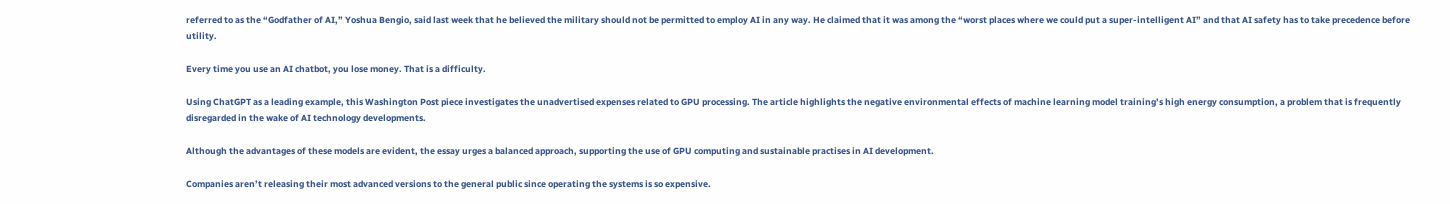referred to as the “Godfather of AI,” Yoshua Bengio, said last week that he believed the military should not be permitted to employ AI in any way. He claimed that it was among the “worst places where we could put a super-intelligent AI” and that AI safety has to take precedence before utility.

Every time you use an AI chatbot, you lose money. That is a difficulty.

Using ChatGPT as a leading example, this Washington Post piece investigates the unadvertised expenses related to GPU processing. The article highlights the negative environmental effects of machine learning model training’s high energy consumption, a problem that is frequently disregarded in the wake of AI technology developments.

Although the advantages of these models are evident, the essay urges a balanced approach, supporting the use of GPU computing and sustainable practises in AI development.

Companies aren’t releasing their most advanced versions to the general public since operating the systems is so expensive.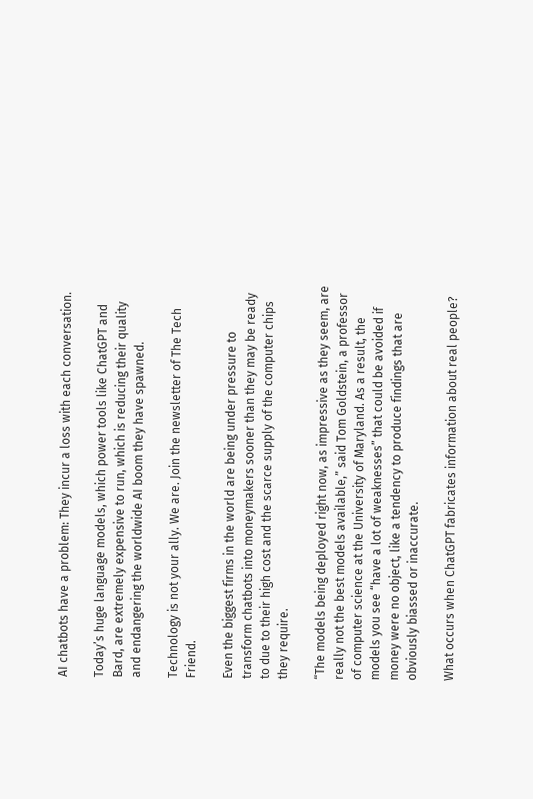AI chatbots have a problem: They incur a loss with each conversation.

Today’s huge language models, which power tools like ChatGPT and Bard, are extremely expensive to run, which is reducing their quality and endangering the worldwide AI boom they have spawned.

Technology is not your ally. We are. Join the newsletter of The Tech Friend.

Even the biggest firms in the world are being under pressure to transform chatbots into moneymakers sooner than they may be ready to due to their high cost and the scarce supply of the computer chips they require.

“The models being deployed right now, as impressive as they seem, are really not the best models available,” said Tom Goldstein, a professor of computer science at the University of Maryland. As a result, the models you see “have a lot of weaknesses” that could be avoided if money were no object, like a tendency to produce findings that are obviously biassed or inaccurate.

What occurs when ChatGPT fabricates information about real people?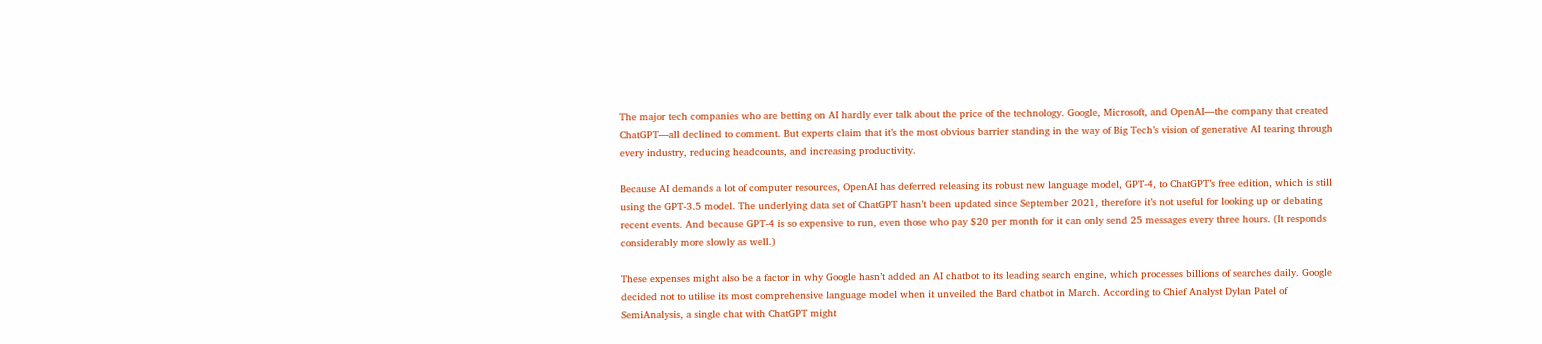The major tech companies who are betting on AI hardly ever talk about the price of the technology. Google, Microsoft, and OpenAI—the company that created ChatGPT—all declined to comment. But experts claim that it’s the most obvious barrier standing in the way of Big Tech’s vision of generative AI tearing through every industry, reducing headcounts, and increasing productivity.

Because AI demands a lot of computer resources, OpenAI has deferred releasing its robust new language model, GPT-4, to ChatGPT’s free edition, which is still using the GPT-3.5 model. The underlying data set of ChatGPT hasn’t been updated since September 2021, therefore it’s not useful for looking up or debating recent events. And because GPT-4 is so expensive to run, even those who pay $20 per month for it can only send 25 messages every three hours. (It responds considerably more slowly as well.)

These expenses might also be a factor in why Google hasn’t added an AI chatbot to its leading search engine, which processes billions of searches daily. Google decided not to utilise its most comprehensive language model when it unveiled the Bard chatbot in March. According to Chief Analyst Dylan Patel of SemiAnalysis, a single chat with ChatGPT might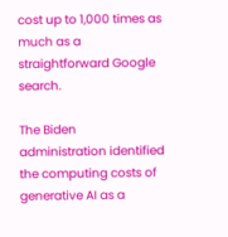cost up to 1,000 times as much as a straightforward Google search.

The Biden administration identified the computing costs of generative AI as a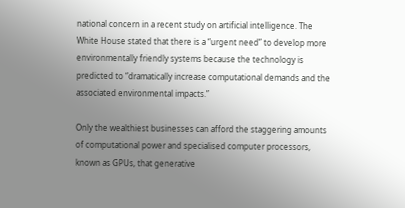national concern in a recent study on artificial intelligence. The White House stated that there is a “urgent need” to develop more environmentally friendly systems because the technology is predicted to “dramatically increase computational demands and the associated environmental impacts.”

Only the wealthiest businesses can afford the staggering amounts of computational power and specialised computer processors, known as GPUs, that generative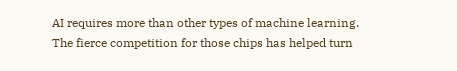AI requires more than other types of machine learning. The fierce competition for those chips has helped turn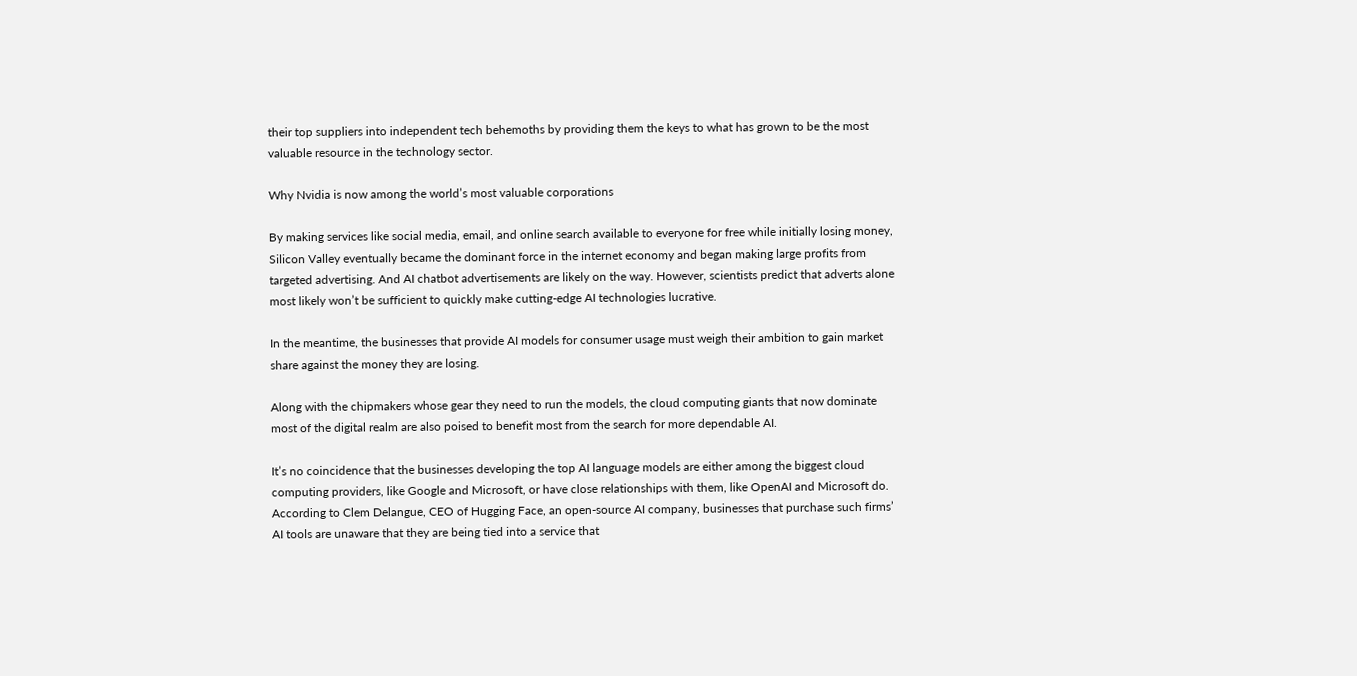their top suppliers into independent tech behemoths by providing them the keys to what has grown to be the most valuable resource in the technology sector.

Why Nvidia is now among the world’s most valuable corporations

By making services like social media, email, and online search available to everyone for free while initially losing money, Silicon Valley eventually became the dominant force in the internet economy and began making large profits from targeted advertising. And AI chatbot advertisements are likely on the way. However, scientists predict that adverts alone most likely won’t be sufficient to quickly make cutting-edge AI technologies lucrative.

In the meantime, the businesses that provide AI models for consumer usage must weigh their ambition to gain market share against the money they are losing.

Along with the chipmakers whose gear they need to run the models, the cloud computing giants that now dominate most of the digital realm are also poised to benefit most from the search for more dependable AI.

It’s no coincidence that the businesses developing the top AI language models are either among the biggest cloud computing providers, like Google and Microsoft, or have close relationships with them, like OpenAI and Microsoft do. According to Clem Delangue, CEO of Hugging Face, an open-source AI company, businesses that purchase such firms’ AI tools are unaware that they are being tied into a service that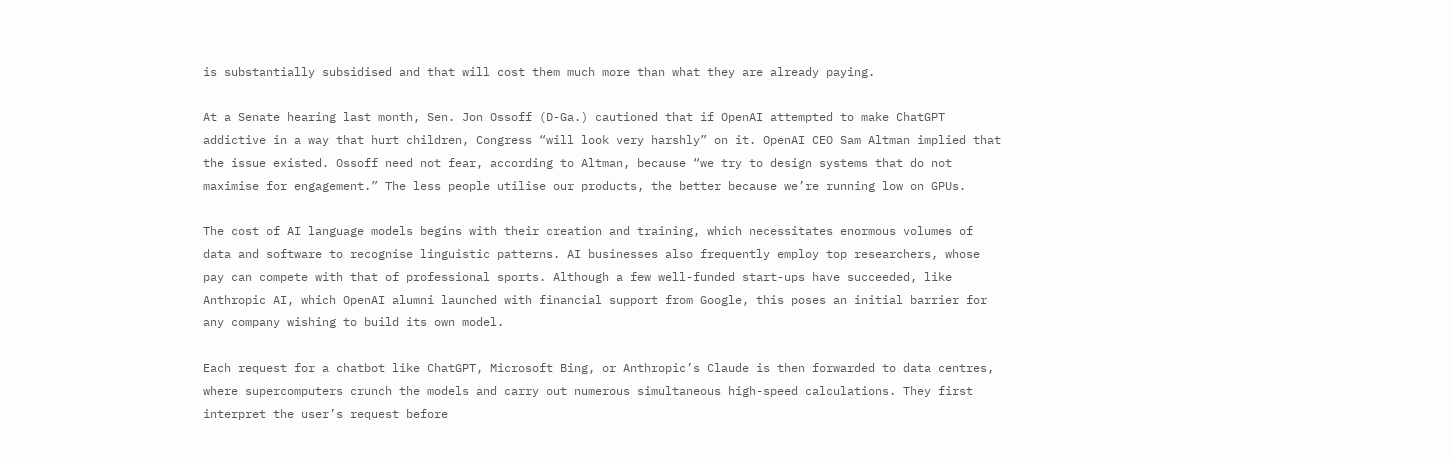is substantially subsidised and that will cost them much more than what they are already paying.

At a Senate hearing last month, Sen. Jon Ossoff (D-Ga.) cautioned that if OpenAI attempted to make ChatGPT addictive in a way that hurt children, Congress “will look very harshly” on it. OpenAI CEO Sam Altman implied that the issue existed. Ossoff need not fear, according to Altman, because “we try to design systems that do not maximise for engagement.” The less people utilise our products, the better because we’re running low on GPUs.

The cost of AI language models begins with their creation and training, which necessitates enormous volumes of data and software to recognise linguistic patterns. AI businesses also frequently employ top researchers, whose pay can compete with that of professional sports. Although a few well-funded start-ups have succeeded, like Anthropic AI, which OpenAI alumni launched with financial support from Google, this poses an initial barrier for any company wishing to build its own model.

Each request for a chatbot like ChatGPT, Microsoft Bing, or Anthropic’s Claude is then forwarded to data centres, where supercomputers crunch the models and carry out numerous simultaneous high-speed calculations. They first interpret the user’s request before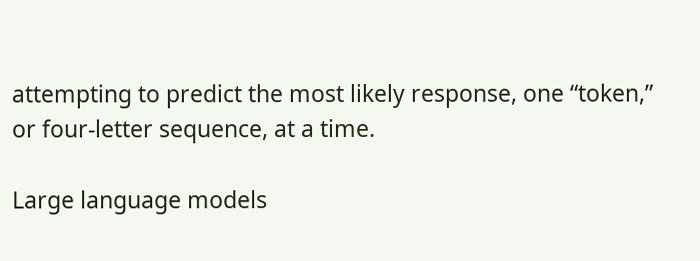attempting to predict the most likely response, one “token,” or four-letter sequence, at a time.

Large language models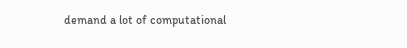demand a lot of computational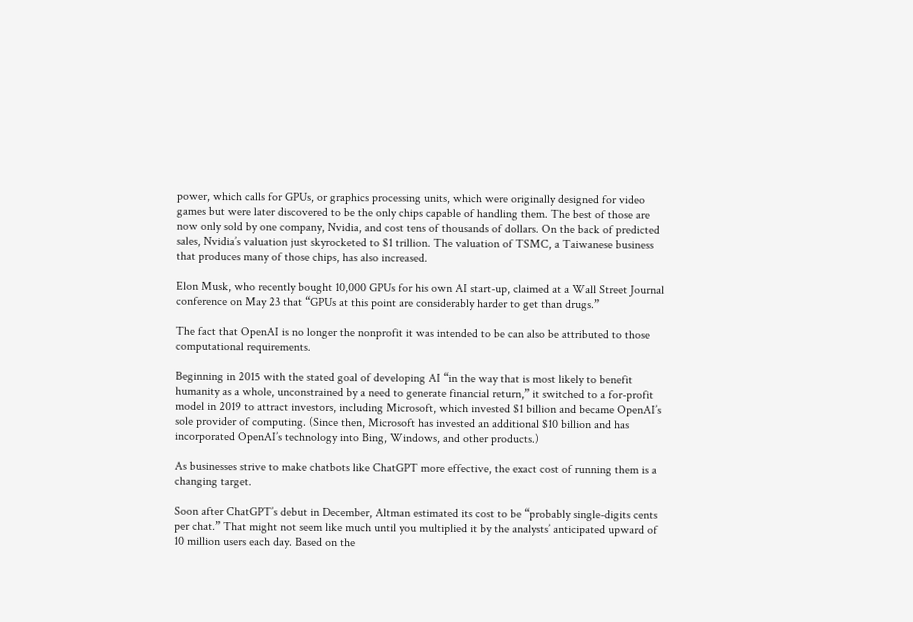power, which calls for GPUs, or graphics processing units, which were originally designed for video games but were later discovered to be the only chips capable of handling them. The best of those are now only sold by one company, Nvidia, and cost tens of thousands of dollars. On the back of predicted sales, Nvidia’s valuation just skyrocketed to $1 trillion. The valuation of TSMC, a Taiwanese business that produces many of those chips, has also increased.

Elon Musk, who recently bought 10,000 GPUs for his own AI start-up, claimed at a Wall Street Journal conference on May 23 that “GPUs at this point are considerably harder to get than drugs.”

The fact that OpenAI is no longer the nonprofit it was intended to be can also be attributed to those computational requirements.

Beginning in 2015 with the stated goal of developing AI “in the way that is most likely to benefit humanity as a whole, unconstrained by a need to generate financial return,” it switched to a for-profit model in 2019 to attract investors, including Microsoft, which invested $1 billion and became OpenAI’s sole provider of computing. (Since then, Microsoft has invested an additional $10 billion and has incorporated OpenAI’s technology into Bing, Windows, and other products.)

As businesses strive to make chatbots like ChatGPT more effective, the exact cost of running them is a changing target.

Soon after ChatGPT’s debut in December, Altman estimated its cost to be “probably single-digits cents per chat.” That might not seem like much until you multiplied it by the analysts’ anticipated upward of 10 million users each day. Based on the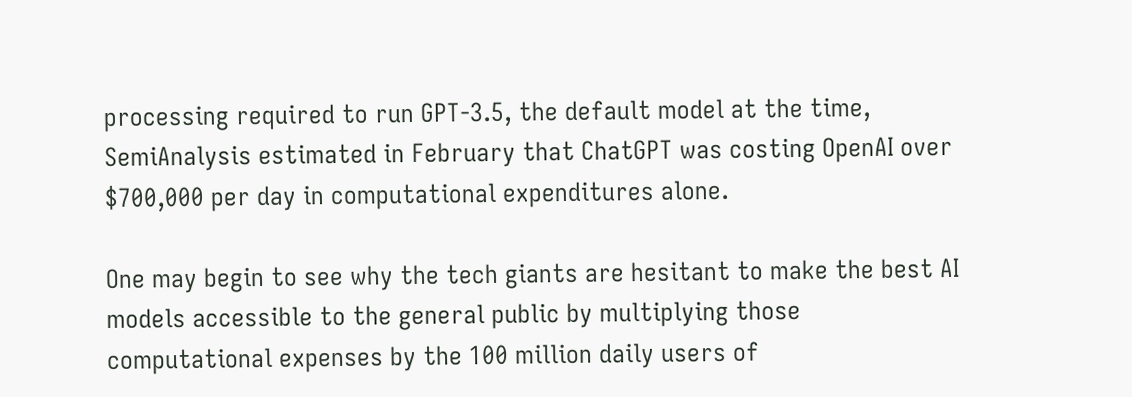processing required to run GPT-3.5, the default model at the time, SemiAnalysis estimated in February that ChatGPT was costing OpenAI over $700,000 per day in computational expenditures alone.

One may begin to see why the tech giants are hesitant to make the best AI models accessible to the general public by multiplying those computational expenses by the 100 million daily users of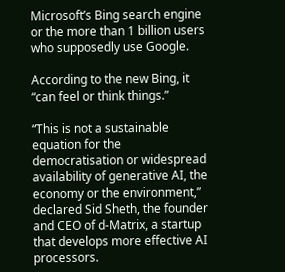Microsoft’s Bing search engine or the more than 1 billion users who supposedly use Google.

According to the new Bing, it “can feel or think things.”

“This is not a sustainable equation for the democratisation or widespread availability of generative AI, the economy or the environment,” declared Sid Sheth, the founder and CEO of d-Matrix, a startup that develops more effective AI processors.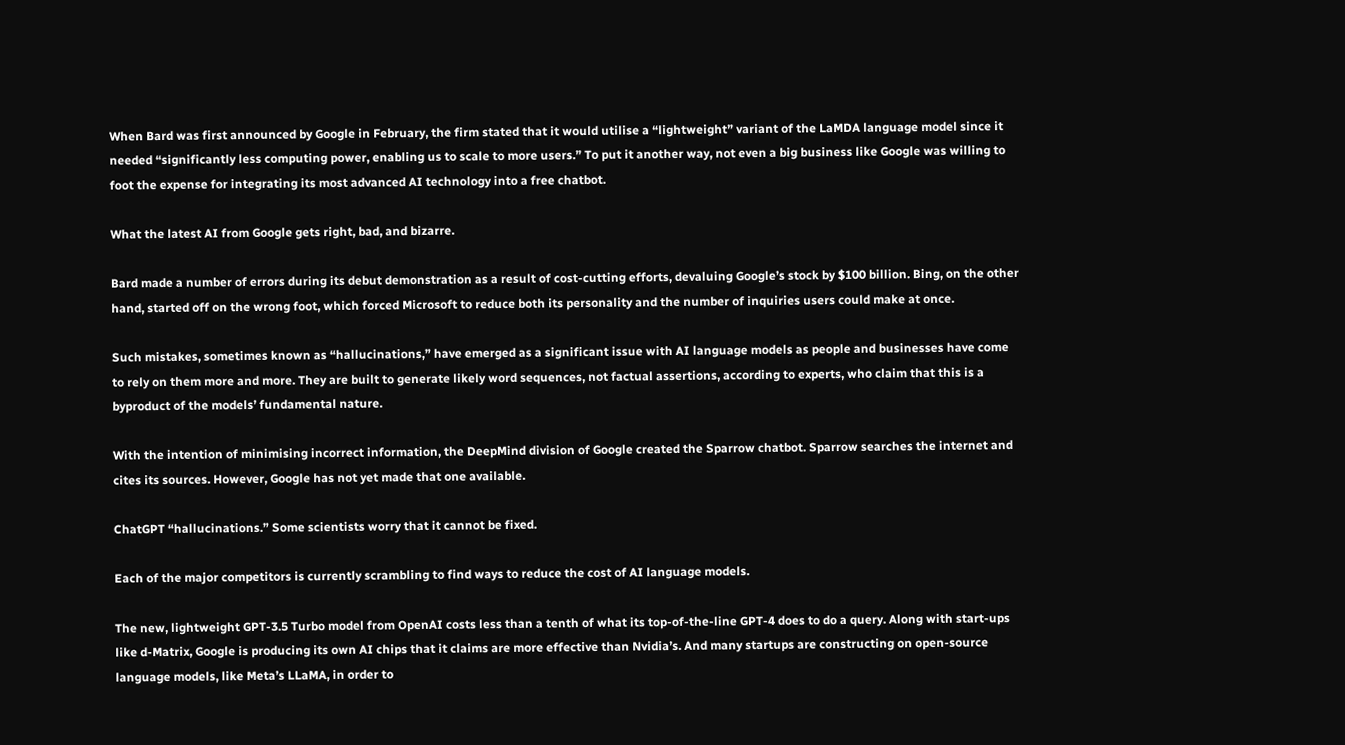When Bard was first announced by Google in February, the firm stated that it would utilise a “lightweight” variant of the LaMDA language model since it needed “significantly less computing power, enabling us to scale to more users.” To put it another way, not even a big business like Google was willing to foot the expense for integrating its most advanced AI technology into a free chatbot.

What the latest AI from Google gets right, bad, and bizarre.

Bard made a number of errors during its debut demonstration as a result of cost-cutting efforts, devaluing Google’s stock by $100 billion. Bing, on the other hand, started off on the wrong foot, which forced Microsoft to reduce both its personality and the number of inquiries users could make at once.

Such mistakes, sometimes known as “hallucinations,” have emerged as a significant issue with AI language models as people and businesses have come to rely on them more and more. They are built to generate likely word sequences, not factual assertions, according to experts, who claim that this is a byproduct of the models’ fundamental nature.

With the intention of minimising incorrect information, the DeepMind division of Google created the Sparrow chatbot. Sparrow searches the internet and cites its sources. However, Google has not yet made that one available.

ChatGPT “hallucinations.” Some scientists worry that it cannot be fixed.

Each of the major competitors is currently scrambling to find ways to reduce the cost of AI language models.

The new, lightweight GPT-3.5 Turbo model from OpenAI costs less than a tenth of what its top-of-the-line GPT-4 does to do a query. Along with start-ups like d-Matrix, Google is producing its own AI chips that it claims are more effective than Nvidia’s. And many startups are constructing on open-source language models, like Meta’s LLaMA, in order to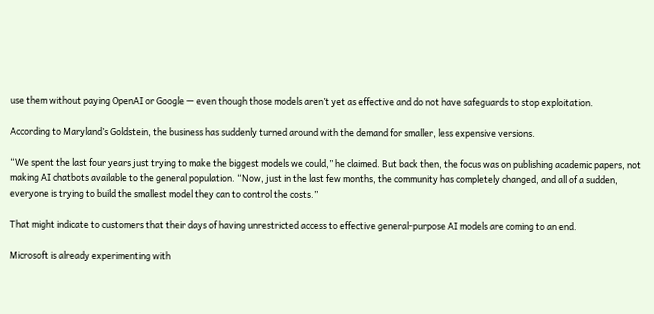use them without paying OpenAI or Google — even though those models aren’t yet as effective and do not have safeguards to stop exploitation.

According to Maryland’s Goldstein, the business has suddenly turned around with the demand for smaller, less expensive versions.

“We spent the last four years just trying to make the biggest models we could,” he claimed. But back then, the focus was on publishing academic papers, not making AI chatbots available to the general population. “Now, just in the last few months, the community has completely changed, and all of a sudden, everyone is trying to build the smallest model they can to control the costs.”

That might indicate to customers that their days of having unrestricted access to effective general-purpose AI models are coming to an end.

Microsoft is already experimenting with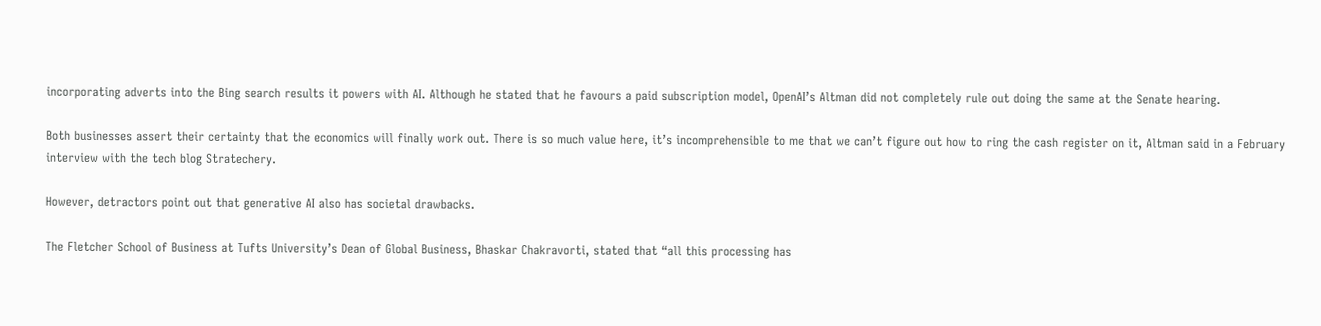incorporating adverts into the Bing search results it powers with AI. Although he stated that he favours a paid subscription model, OpenAI’s Altman did not completely rule out doing the same at the Senate hearing.

Both businesses assert their certainty that the economics will finally work out. There is so much value here, it’s incomprehensible to me that we can’t figure out how to ring the cash register on it, Altman said in a February interview with the tech blog Stratechery.

However, detractors point out that generative AI also has societal drawbacks.

The Fletcher School of Business at Tufts University’s Dean of Global Business, Bhaskar Chakravorti, stated that “all this processing has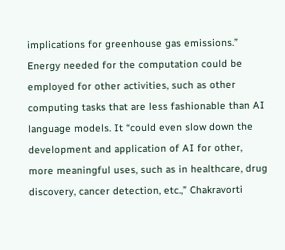implications for greenhouse gas emissions.” Energy needed for the computation could be employed for other activities, such as other computing tasks that are less fashionable than AI language models. It “could even slow down the development and application of AI for other, more meaningful uses, such as in healthcare, drug discovery, cancer detection, etc.,” Chakravorti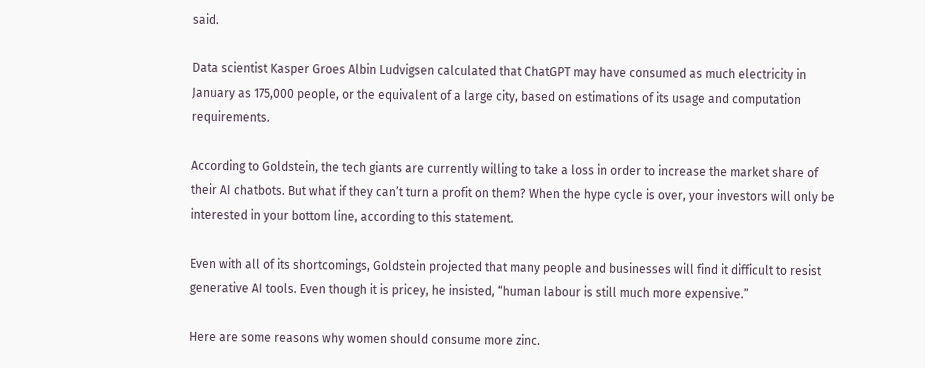said.

Data scientist Kasper Groes Albin Ludvigsen calculated that ChatGPT may have consumed as much electricity in January as 175,000 people, or the equivalent of a large city, based on estimations of its usage and computation requirements.

According to Goldstein, the tech giants are currently willing to take a loss in order to increase the market share of their AI chatbots. But what if they can’t turn a profit on them? When the hype cycle is over, your investors will only be interested in your bottom line, according to this statement.

Even with all of its shortcomings, Goldstein projected that many people and businesses will find it difficult to resist generative AI tools. Even though it is pricey, he insisted, “human labour is still much more expensive.”

Here are some reasons why women should consume more zinc.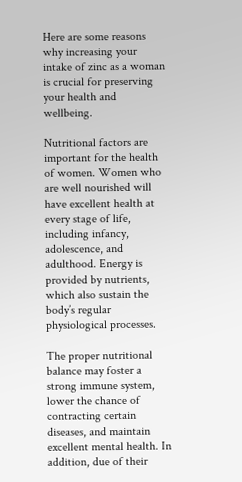Here are some reasons why increasing your intake of zinc as a woman is crucial for preserving your health and wellbeing.

Nutritional factors are important for the health of women. Women who are well nourished will have excellent health at every stage of life, including infancy, adolescence, and adulthood. Energy is provided by nutrients, which also sustain the body’s regular physiological processes.

The proper nutritional balance may foster a strong immune system, lower the chance of contracting certain diseases, and maintain excellent mental health. In addition, due of their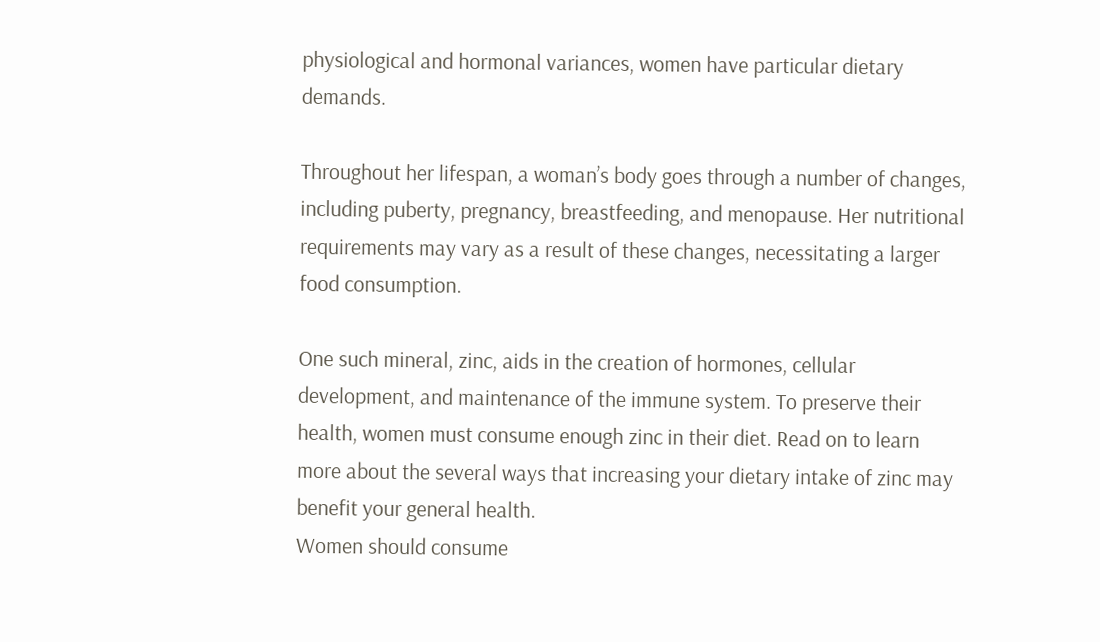physiological and hormonal variances, women have particular dietary demands.

Throughout her lifespan, a woman’s body goes through a number of changes, including puberty, pregnancy, breastfeeding, and menopause. Her nutritional requirements may vary as a result of these changes, necessitating a larger food consumption.

One such mineral, zinc, aids in the creation of hormones, cellular development, and maintenance of the immune system. To preserve their health, women must consume enough zinc in their diet. Read on to learn more about the several ways that increasing your dietary intake of zinc may benefit your general health.
Women should consume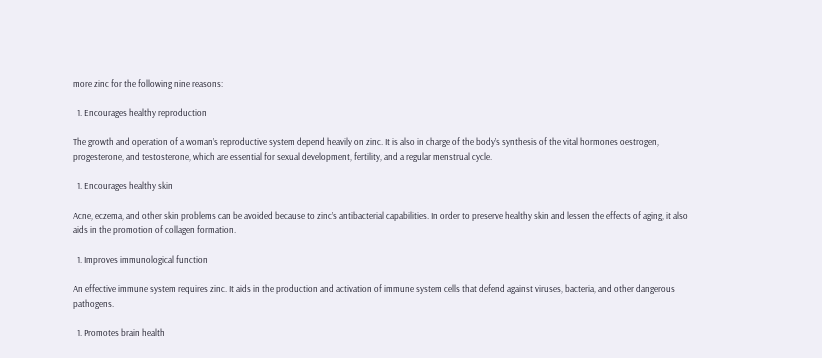more zinc for the following nine reasons:

  1. Encourages healthy reproduction

The growth and operation of a woman’s reproductive system depend heavily on zinc. It is also in charge of the body’s synthesis of the vital hormones oestrogen, progesterone, and testosterone, which are essential for sexual development, fertility, and a regular menstrual cycle.

  1. Encourages healthy skin

Acne, eczema, and other skin problems can be avoided because to zinc’s antibacterial capabilities. In order to preserve healthy skin and lessen the effects of aging, it also aids in the promotion of collagen formation.

  1. Improves immunological function

An effective immune system requires zinc. It aids in the production and activation of immune system cells that defend against viruses, bacteria, and other dangerous pathogens.

  1. Promotes brain health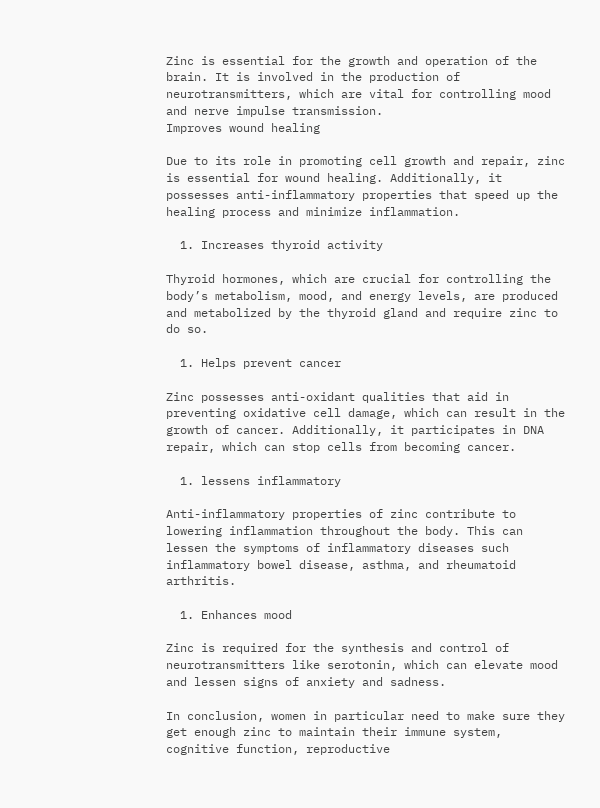Zinc is essential for the growth and operation of the brain. It is involved in the production of neurotransmitters, which are vital for controlling mood and nerve impulse transmission.
Improves wound healing

Due to its role in promoting cell growth and repair, zinc is essential for wound healing. Additionally, it possesses anti-inflammatory properties that speed up the healing process and minimize inflammation.

  1. Increases thyroid activity

Thyroid hormones, which are crucial for controlling the body’s metabolism, mood, and energy levels, are produced and metabolized by the thyroid gland and require zinc to do so.

  1. Helps prevent cancer

Zinc possesses anti-oxidant qualities that aid in preventing oxidative cell damage, which can result in the growth of cancer. Additionally, it participates in DNA repair, which can stop cells from becoming cancer.

  1. lessens inflammatory

Anti-inflammatory properties of zinc contribute to lowering inflammation throughout the body. This can lessen the symptoms of inflammatory diseases such inflammatory bowel disease, asthma, and rheumatoid arthritis.

  1. Enhances mood

Zinc is required for the synthesis and control of neurotransmitters like serotonin, which can elevate mood and lessen signs of anxiety and sadness.

In conclusion, women in particular need to make sure they get enough zinc to maintain their immune system, cognitive function, reproductive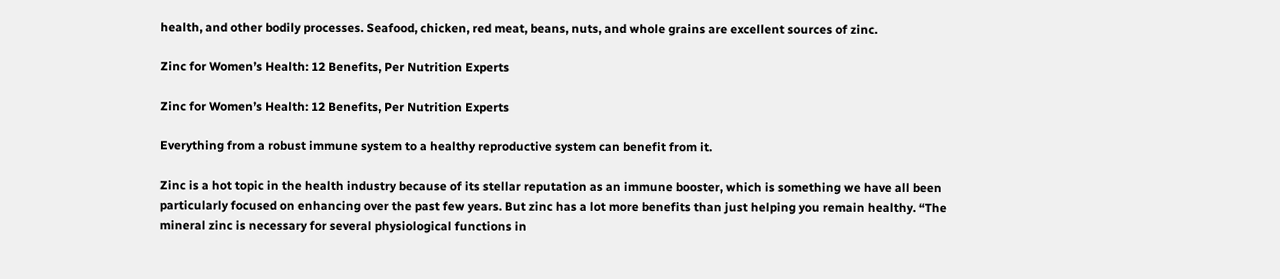health, and other bodily processes. Seafood, chicken, red meat, beans, nuts, and whole grains are excellent sources of zinc.

Zinc for Women’s Health: 12 Benefits, Per Nutrition Experts

Zinc for Women’s Health: 12 Benefits, Per Nutrition Experts

Everything from a robust immune system to a healthy reproductive system can benefit from it.

Zinc is a hot topic in the health industry because of its stellar reputation as an immune booster, which is something we have all been particularly focused on enhancing over the past few years. But zinc has a lot more benefits than just helping you remain healthy. “The mineral zinc is necessary for several physiological functions in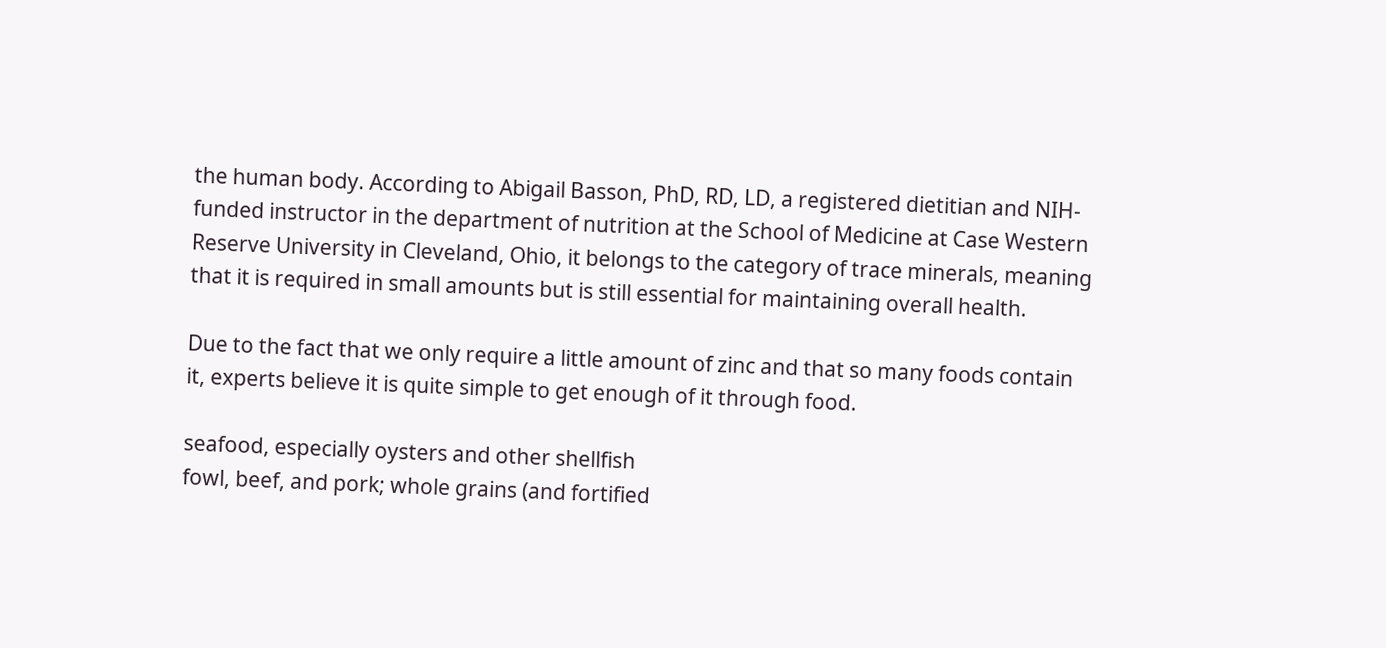the human body. According to Abigail Basson, PhD, RD, LD, a registered dietitian and NIH-funded instructor in the department of nutrition at the School of Medicine at Case Western Reserve University in Cleveland, Ohio, it belongs to the category of trace minerals, meaning that it is required in small amounts but is still essential for maintaining overall health.

Due to the fact that we only require a little amount of zinc and that so many foods contain it, experts believe it is quite simple to get enough of it through food.

seafood, especially oysters and other shellfish
fowl, beef, and pork; whole grains (and fortified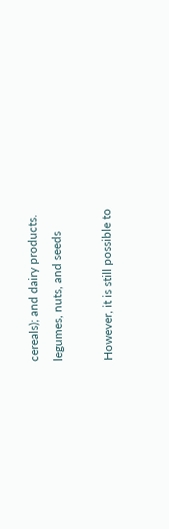cereals); and dairy products.
legumes, nuts, and seeds

However, it is still possible to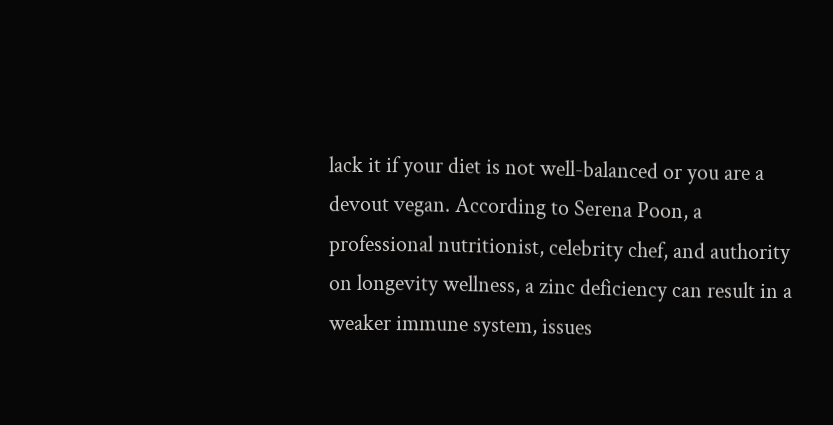lack it if your diet is not well-balanced or you are a devout vegan. According to Serena Poon, a professional nutritionist, celebrity chef, and authority on longevity wellness, a zinc deficiency can result in a weaker immune system, issues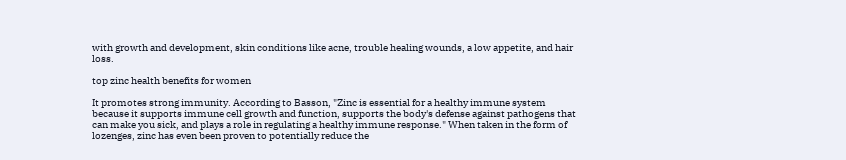with growth and development, skin conditions like acne, trouble healing wounds, a low appetite, and hair loss.

top zinc health benefits for women

It promotes strong immunity. According to Basson, "Zinc is essential for a healthy immune system because it supports immune cell growth and function, supports the body's defense against pathogens that can make you sick, and plays a role in regulating a healthy immune response." When taken in the form of lozenges, zinc has even been proven to potentially reduce the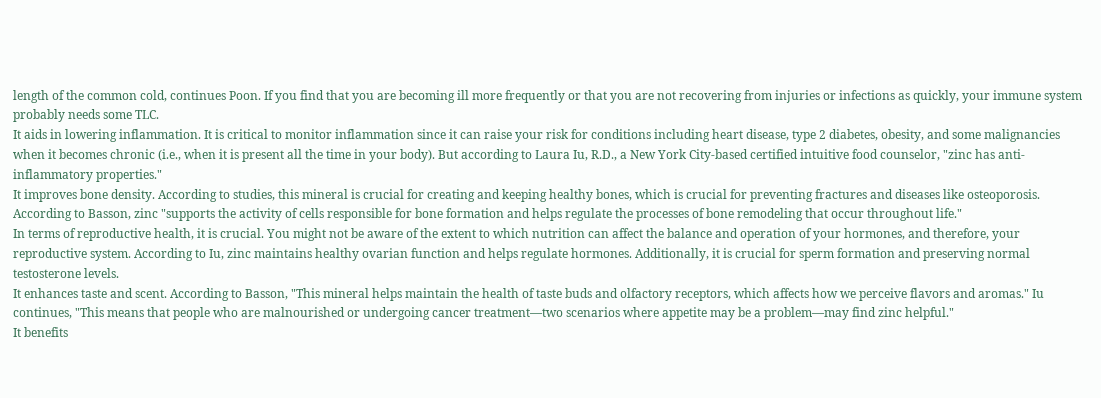length of the common cold, continues Poon. If you find that you are becoming ill more frequently or that you are not recovering from injuries or infections as quickly, your immune system probably needs some TLC.
It aids in lowering inflammation. It is critical to monitor inflammation since it can raise your risk for conditions including heart disease, type 2 diabetes, obesity, and some malignancies when it becomes chronic (i.e., when it is present all the time in your body). But according to Laura Iu, R.D., a New York City-based certified intuitive food counselor, "zinc has anti-inflammatory properties."
It improves bone density. According to studies, this mineral is crucial for creating and keeping healthy bones, which is crucial for preventing fractures and diseases like osteoporosis. According to Basson, zinc "supports the activity of cells responsible for bone formation and helps regulate the processes of bone remodeling that occur throughout life."
In terms of reproductive health, it is crucial. You might not be aware of the extent to which nutrition can affect the balance and operation of your hormones, and therefore, your reproductive system. According to Iu, zinc maintains healthy ovarian function and helps regulate hormones. Additionally, it is crucial for sperm formation and preserving normal testosterone levels.
It enhances taste and scent. According to Basson, "This mineral helps maintain the health of taste buds and olfactory receptors, which affects how we perceive flavors and aromas." Iu continues, "This means that people who are malnourished or undergoing cancer treatment—two scenarios where appetite may be a problem—may find zinc helpful."
It benefits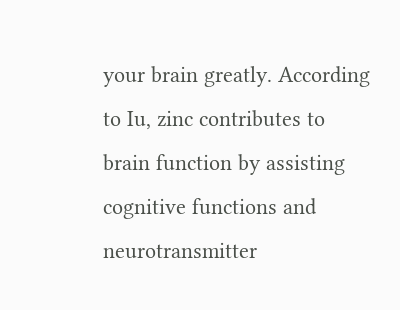your brain greatly. According to Iu, zinc contributes to brain function by assisting cognitive functions and neurotransmitter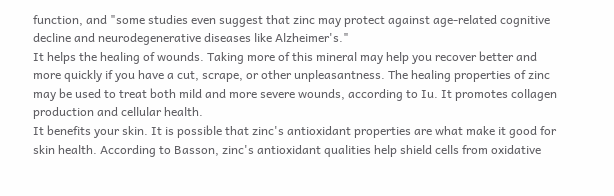function, and "some studies even suggest that zinc may protect against age-related cognitive decline and neurodegenerative diseases like Alzheimer's."
It helps the healing of wounds. Taking more of this mineral may help you recover better and more quickly if you have a cut, scrape, or other unpleasantness. The healing properties of zinc may be used to treat both mild and more severe wounds, according to Iu. It promotes collagen production and cellular health.
It benefits your skin. It is possible that zinc's antioxidant properties are what make it good for skin health. According to Basson, zinc's antioxidant qualities help shield cells from oxidative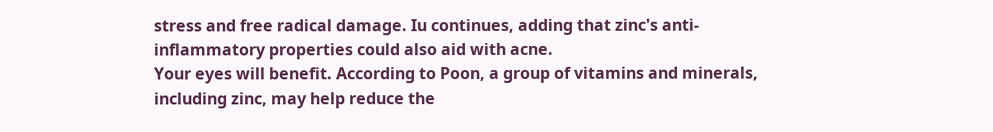stress and free radical damage. Iu continues, adding that zinc's anti-inflammatory properties could also aid with acne.
Your eyes will benefit. According to Poon, a group of vitamins and minerals, including zinc, may help reduce the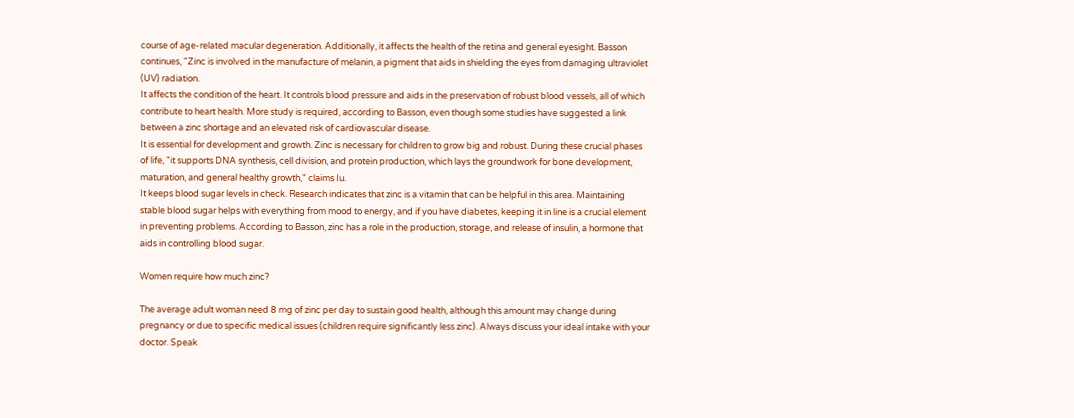course of age-related macular degeneration. Additionally, it affects the health of the retina and general eyesight. Basson continues, "Zinc is involved in the manufacture of melanin, a pigment that aids in shielding the eyes from damaging ultraviolet (UV) radiation.
It affects the condition of the heart. It controls blood pressure and aids in the preservation of robust blood vessels, all of which contribute to heart health. More study is required, according to Basson, even though some studies have suggested a link between a zinc shortage and an elevated risk of cardiovascular disease.
It is essential for development and growth. Zinc is necessary for children to grow big and robust. During these crucial phases of life, "it supports DNA synthesis, cell division, and protein production, which lays the groundwork for bone development, maturation, and general healthy growth," claims Iu.
It keeps blood sugar levels in check. Research indicates that zinc is a vitamin that can be helpful in this area. Maintaining stable blood sugar helps with everything from mood to energy, and if you have diabetes, keeping it in line is a crucial element in preventing problems. According to Basson, zinc has a role in the production, storage, and release of insulin, a hormone that aids in controlling blood sugar.

Women require how much zinc?

The average adult woman need 8 mg of zinc per day to sustain good health, although this amount may change during pregnancy or due to specific medical issues (children require significantly less zinc). Always discuss your ideal intake with your doctor. Speak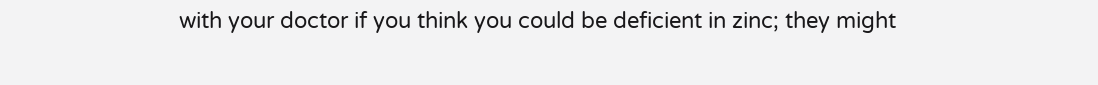with your doctor if you think you could be deficient in zinc; they might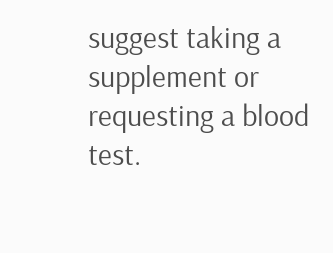suggest taking a supplement or requesting a blood test.